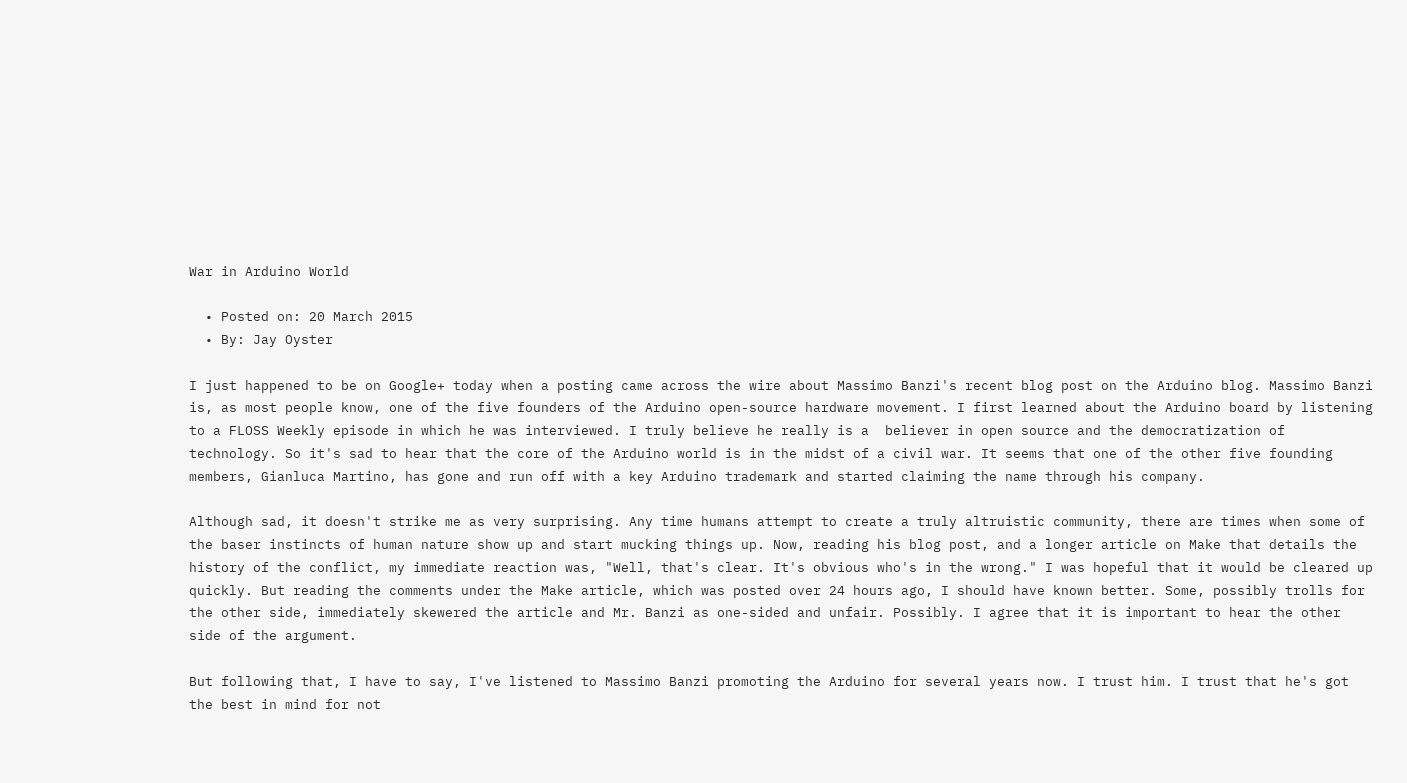War in Arduino World

  • Posted on: 20 March 2015
  • By: Jay Oyster

I just happened to be on Google+ today when a posting came across the wire about Massimo Banzi's recent blog post on the Arduino blog. Massimo Banzi is, as most people know, one of the five founders of the Arduino open-source hardware movement. I first learned about the Arduino board by listening to a FLOSS Weekly episode in which he was interviewed. I truly believe he really is a  believer in open source and the democratization of technology. So it's sad to hear that the core of the Arduino world is in the midst of a civil war. It seems that one of the other five founding members, Gianluca Martino, has gone and run off with a key Arduino trademark and started claiming the name through his company.

Although sad, it doesn't strike me as very surprising. Any time humans attempt to create a truly altruistic community, there are times when some of the baser instincts of human nature show up and start mucking things up. Now, reading his blog post, and a longer article on Make that details the history of the conflict, my immediate reaction was, "Well, that's clear. It's obvious who's in the wrong." I was hopeful that it would be cleared up quickly. But reading the comments under the Make article, which was posted over 24 hours ago, I should have known better. Some, possibly trolls for the other side, immediately skewered the article and Mr. Banzi as one-sided and unfair. Possibly. I agree that it is important to hear the other side of the argument.

But following that, I have to say, I've listened to Massimo Banzi promoting the Arduino for several years now. I trust him. I trust that he's got the best in mind for not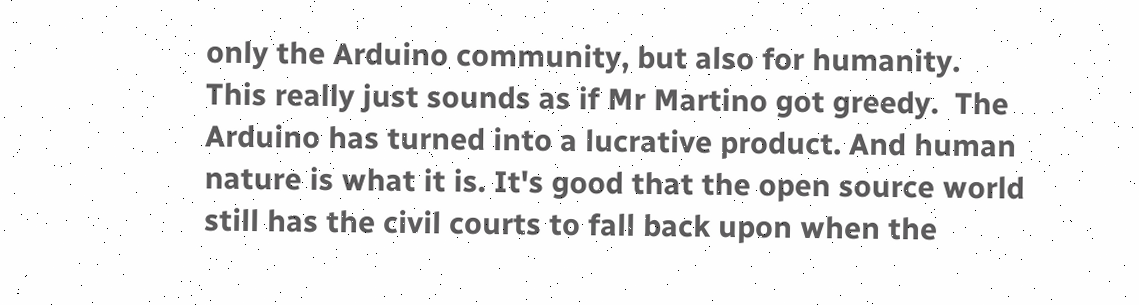only the Arduino community, but also for humanity. This really just sounds as if Mr Martino got greedy.  The Arduino has turned into a lucrative product. And human nature is what it is. It's good that the open source world still has the civil courts to fall back upon when the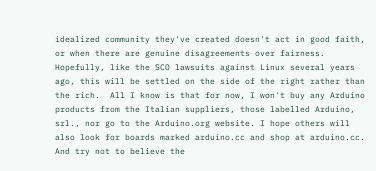idealized community they've created doesn't act in good faith, or when there are genuine disagreements over fairness. Hopefully, like the SCO lawsuits against Linux several years ago, this will be settled on the side of the right rather than the rich.  All I know is that for now, I won't buy any Arduino products from the Italian suppliers, those labelled Arduino, srl., nor go to the Arduino.org website. I hope others will also look for boards marked arduino.cc and shop at arduino.cc. And try not to believe the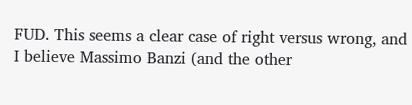FUD. This seems a clear case of right versus wrong, and I believe Massimo Banzi (and the other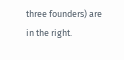three founders) are in the right.